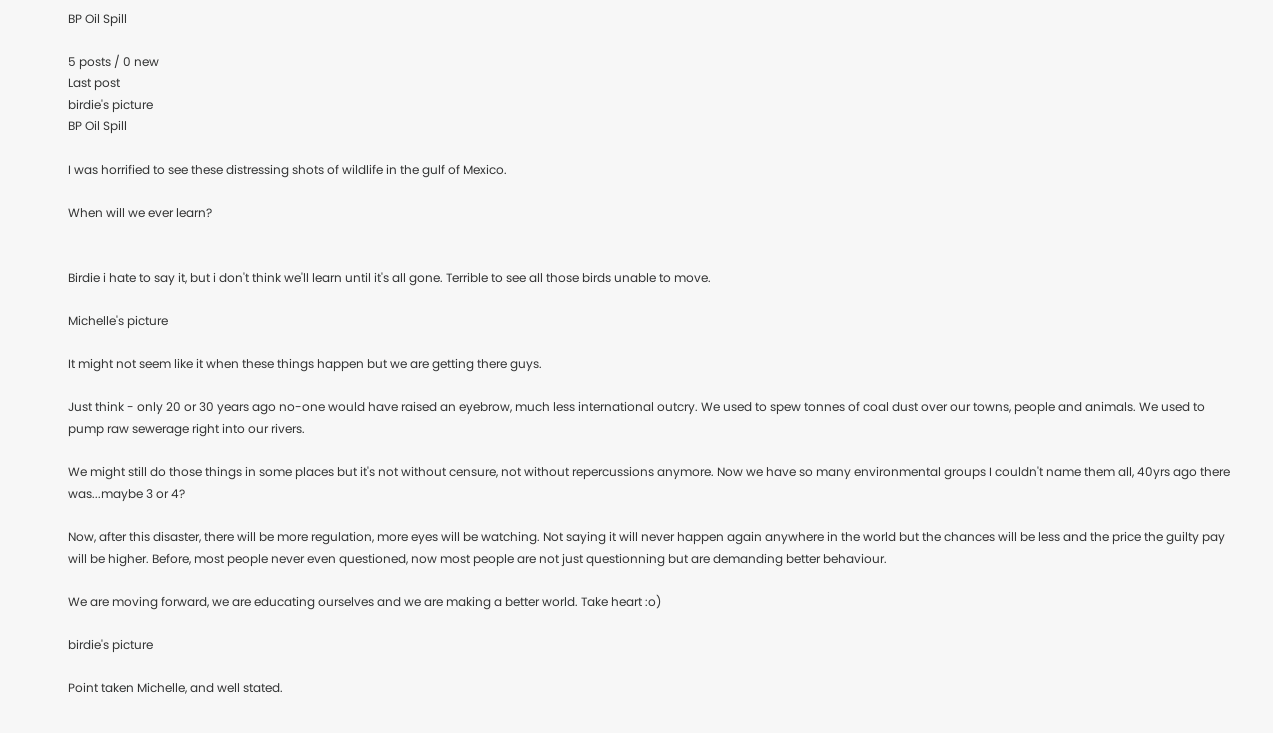BP Oil Spill

5 posts / 0 new
Last post
birdie's picture
BP Oil Spill

I was horrified to see these distressing shots of wildlife in the gulf of Mexico.

When will we ever learn?


Birdie i hate to say it, but i don't think we'll learn until it's all gone. Terrible to see all those birds unable to move.

Michelle's picture

It might not seem like it when these things happen but we are getting there guys.

Just think - only 20 or 30 years ago no-one would have raised an eyebrow, much less international outcry. We used to spew tonnes of coal dust over our towns, people and animals. We used to pump raw sewerage right into our rivers.

We might still do those things in some places but it's not without censure, not without repercussions anymore. Now we have so many environmental groups I couldn't name them all, 40yrs ago there was...maybe 3 or 4?

Now, after this disaster, there will be more regulation, more eyes will be watching. Not saying it will never happen again anywhere in the world but the chances will be less and the price the guilty pay will be higher. Before, most people never even questioned, now most people are not just questionning but are demanding better behaviour.

We are moving forward, we are educating ourselves and we are making a better world. Take heart :o)

birdie's picture

Point taken Michelle, and well stated.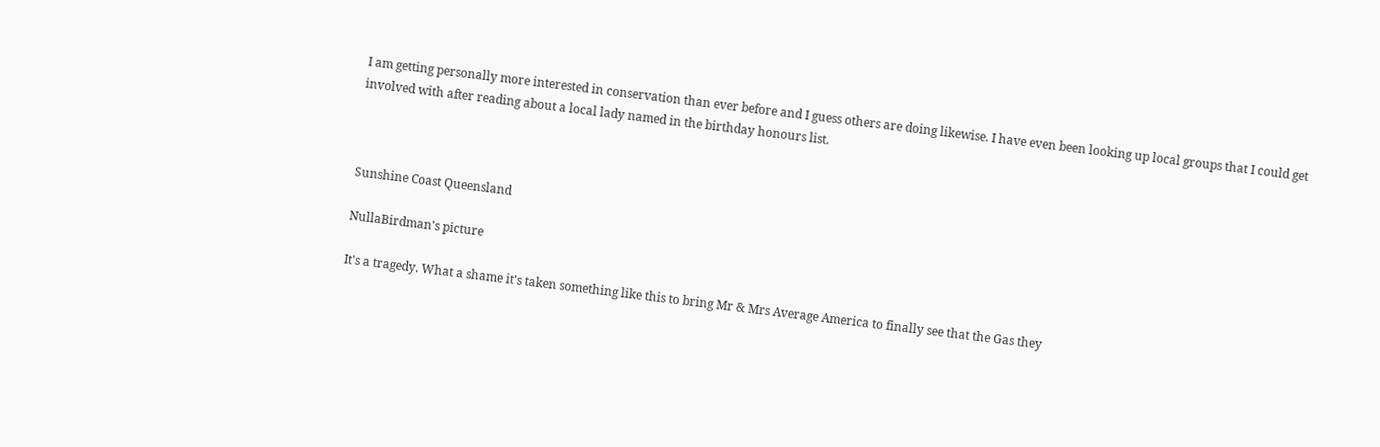I am getting personally more interested in conservation than ever before and I guess others are doing likewise. I have even been looking up local groups that I could get involved with after reading about a local lady named in the birthday honours list.



Sunshine Coast Queensland

NullaBirdman's picture

It's a tragedy. What a shame it's taken something like this to bring Mr & Mrs Average America to finally see that the Gas they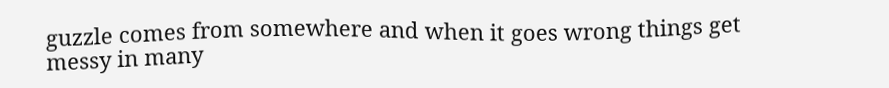guzzle comes from somewhere and when it goes wrong things get messy in many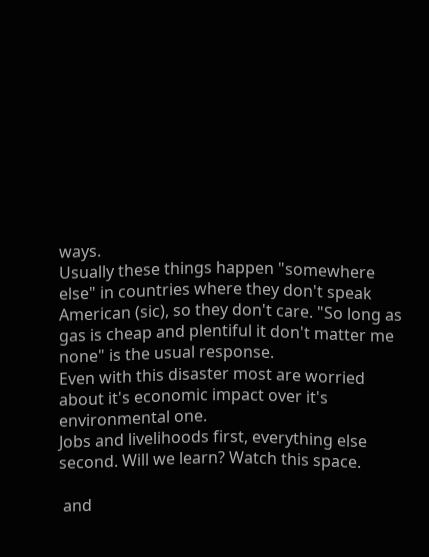ways.
Usually these things happen "somewhere else" in countries where they don't speak American (sic), so they don't care. "So long as gas is cheap and plentiful it don't matter me none" is the usual response.
Even with this disaster most are worried about it's economic impact over it's environmental one.
Jobs and livelihoods first, everything else second. Will we learn? Watch this space.

 and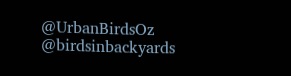@UrbanBirdsOz  @birdsinbackyards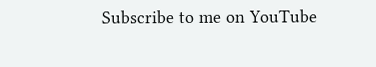Subscribe to me on YouTube